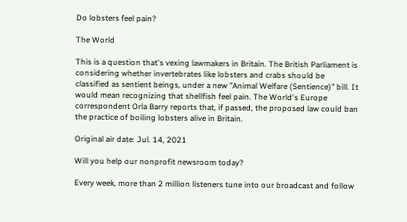Do lobsters feel pain?

The World

This is a question that's vexing lawmakers in Britain. The British Parliament is considering whether invertebrates like lobsters and crabs should be classified as sentient beings, under a new "Animal Welfare (Sentience)" bill. It would mean recognizing that shellfish feel pain. The World's Europe correspondent Orla Barry reports that, if passed, the proposed law could ban the practice of boiling lobsters alive in Britain.

Original air date: Jul. 14, 2021

Will you help our nonprofit newsroom today?

Every week, more than 2 million listeners tune into our broadcast and follow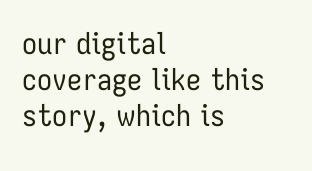our digital coverage like this story, which is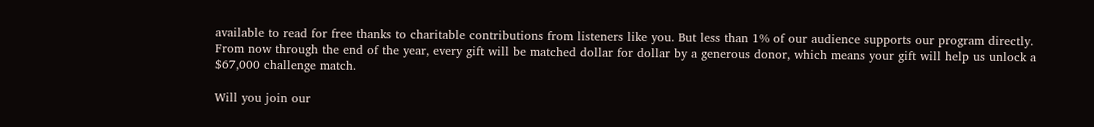available to read for free thanks to charitable contributions from listeners like you. But less than 1% of our audience supports our program directly. From now through the end of the year, every gift will be matched dollar for dollar by a generous donor, which means your gift will help us unlock a $67,000 challenge match.

Will you join our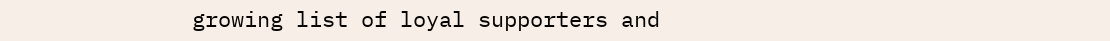growing list of loyal supporters and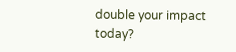double your impact today?